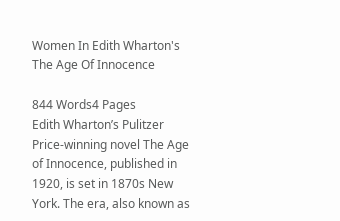Women In Edith Wharton's The Age Of Innocence

844 Words4 Pages
Edith Wharton’s Pulitzer Price-winning novel The Age of Innocence, published in 1920, is set in 1870s New York. The era, also known as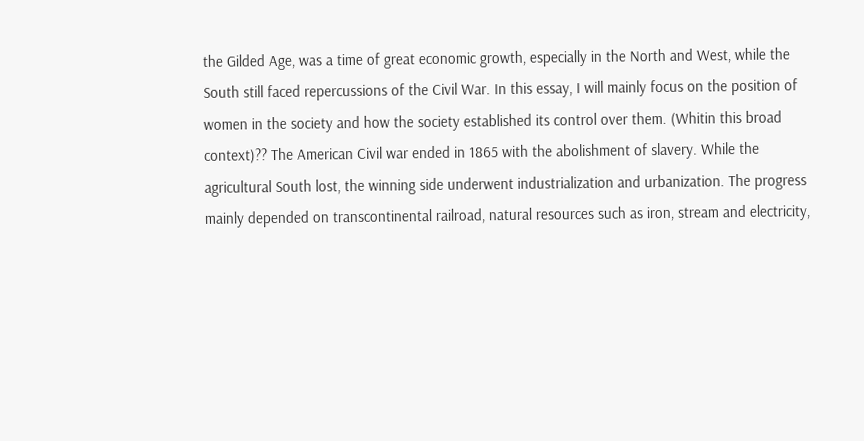the Gilded Age, was a time of great economic growth, especially in the North and West, while the South still faced repercussions of the Civil War. In this essay, I will mainly focus on the position of women in the society and how the society established its control over them. (Whitin this broad context)?? The American Civil war ended in 1865 with the abolishment of slavery. While the agricultural South lost, the winning side underwent industrialization and urbanization. The progress mainly depended on transcontinental railroad, natural resources such as iron, stream and electricity,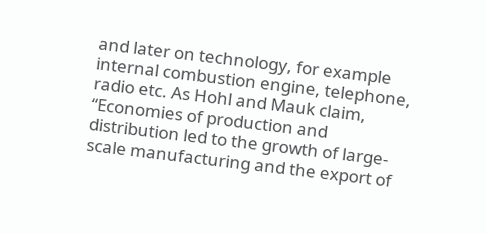and later on technology, for example internal combustion engine, telephone, radio etc. As Hohl and Mauk claim, “Economies of production and distribution led to the growth of large-scale manufacturing and the export of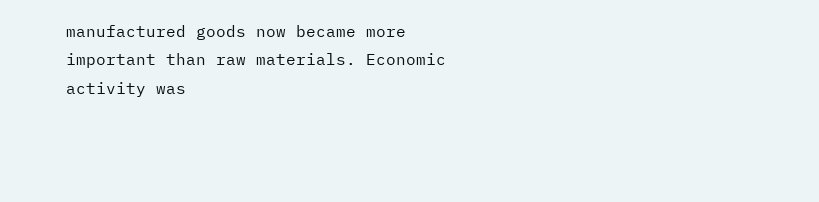manufactured goods now became more important than raw materials. Economic activity was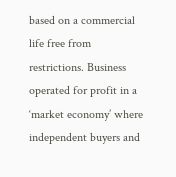based on a commercial life free from restrictions. Business operated for profit in a ‘market economy’ where independent buyers and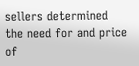sellers determined the need for and price of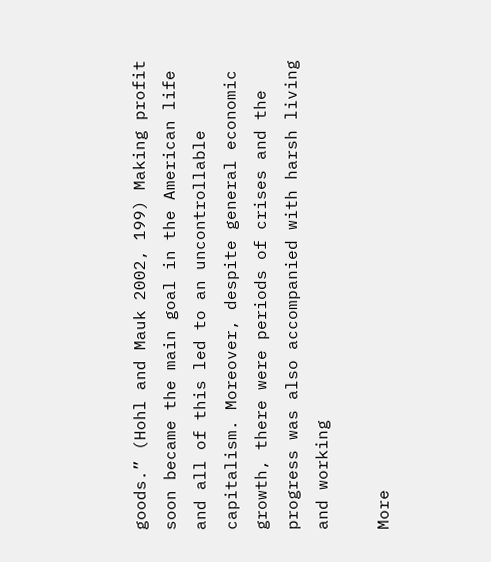goods.” (Hohl and Mauk 2002, 199) Making profit soon became the main goal in the American life and all of this led to an uncontrollable capitalism. Moreover, despite general economic growth, there were periods of crises and the progress was also accompanied with harsh living and working

More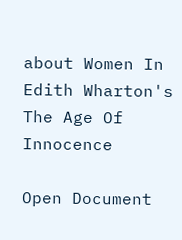about Women In Edith Wharton's The Age Of Innocence

Open Document